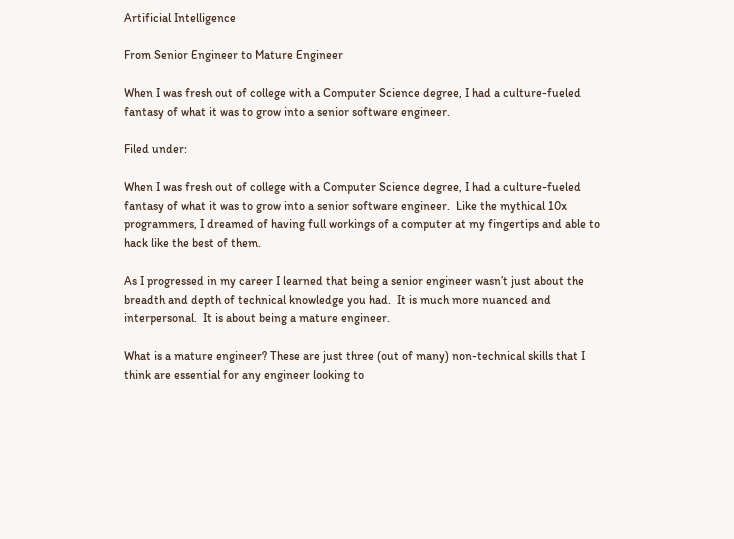Artificial Intelligence

From Senior Engineer to Mature Engineer

When I was fresh out of college with a Computer Science degree, I had a culture-fueled fantasy of what it was to grow into a senior software engineer.

Filed under:

When I was fresh out of college with a Computer Science degree, I had a culture-fueled fantasy of what it was to grow into a senior software engineer.  Like the mythical 10x programmers, I dreamed of having full workings of a computer at my fingertips and able to hack like the best of them.

As I progressed in my career I learned that being a senior engineer wasn’t just about the breadth and depth of technical knowledge you had.  It is much more nuanced and interpersonal.  It is about being a mature engineer.

What is a mature engineer? These are just three (out of many) non-technical skills that I think are essential for any engineer looking to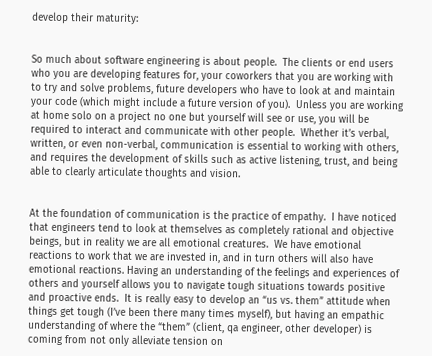develop their maturity:


So much about software engineering is about people.  The clients or end users who you are developing features for, your coworkers that you are working with to try and solve problems, future developers who have to look at and maintain your code (which might include a future version of you).  Unless you are working at home solo on a project no one but yourself will see or use, you will be required to interact and communicate with other people.  Whether it’s verbal, written, or even non-verbal, communication is essential to working with others, and requires the development of skills such as active listening, trust, and being able to clearly articulate thoughts and vision.


At the foundation of communication is the practice of empathy.  I have noticed that engineers tend to look at themselves as completely rational and objective beings, but in reality we are all emotional creatures.  We have emotional reactions to work that we are invested in, and in turn others will also have emotional reactions. Having an understanding of the feelings and experiences of others and yourself allows you to navigate tough situations towards positive and proactive ends.  It is really easy to develop an “us vs. them” attitude when things get tough (I’ve been there many times myself), but having an empathic understanding of where the “them” (client, qa engineer, other developer) is coming from not only alleviate tension on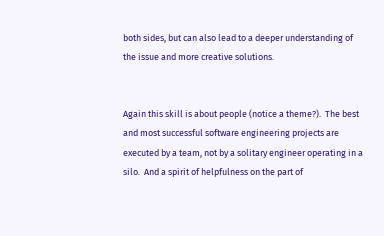both sides, but can also lead to a deeper understanding of the issue and more creative solutions.


Again this skill is about people (notice a theme?).  The best and most successful software engineering projects are executed by a team, not by a solitary engineer operating in a silo.  And a spirit of helpfulness on the part of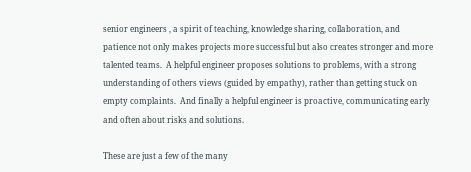senior engineers , a spirit of teaching, knowledge sharing, collaboration, and patience not only makes projects more successful but also creates stronger and more talented teams.  A helpful engineer proposes solutions to problems, with a strong understanding of others views (guided by empathy), rather than getting stuck on empty complaints.  And finally a helpful engineer is proactive, communicating early and often about risks and solutions.

These are just a few of the many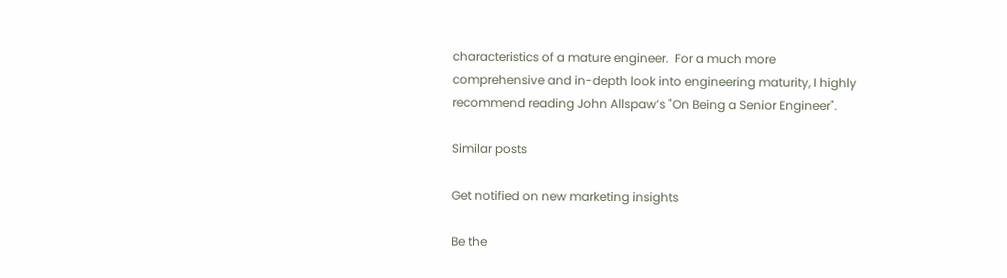characteristics of a mature engineer.  For a much more comprehensive and in-depth look into engineering maturity, I highly recommend reading John Allspaw’s "On Being a Senior Engineer".

Similar posts

Get notified on new marketing insights

Be the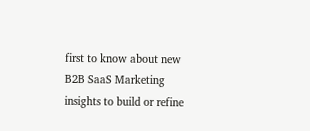first to know about new B2B SaaS Marketing insights to build or refine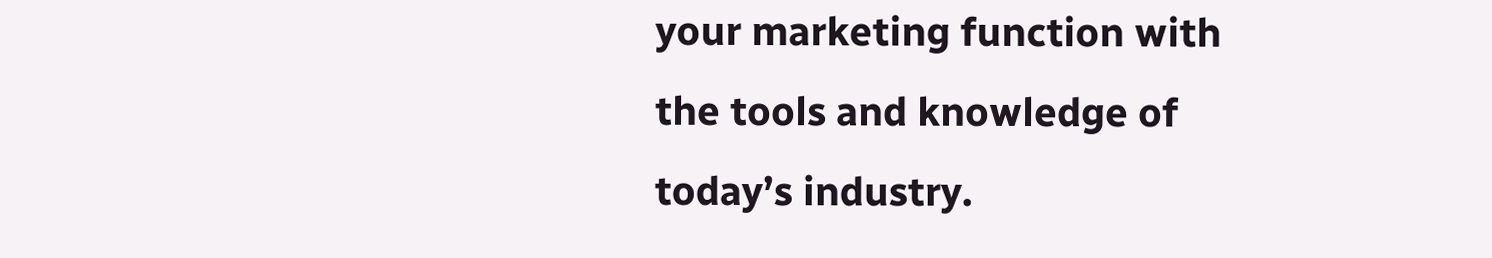your marketing function with the tools and knowledge of today’s industry.